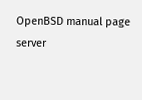OpenBSD manual page server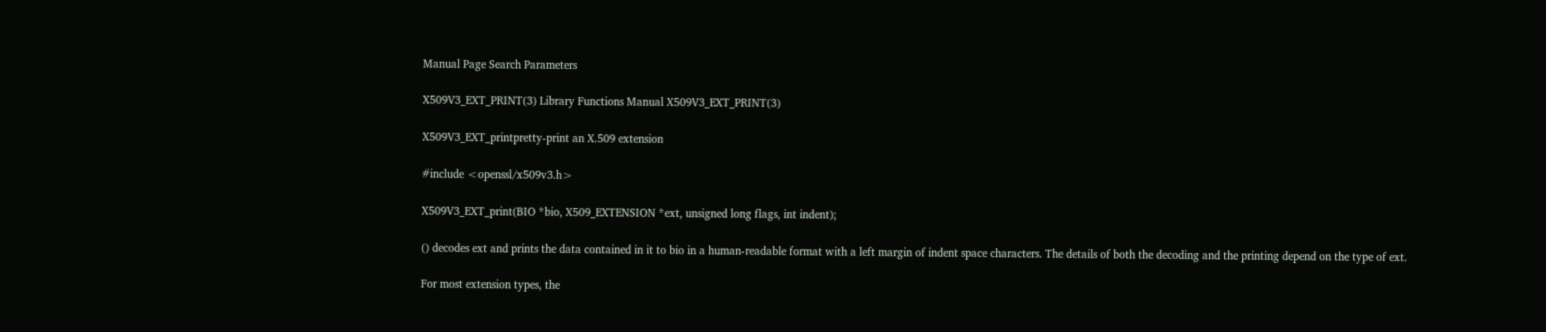Manual Page Search Parameters

X509V3_EXT_PRINT(3) Library Functions Manual X509V3_EXT_PRINT(3)

X509V3_EXT_printpretty-print an X.509 extension

#include <openssl/x509v3.h>

X509V3_EXT_print(BIO *bio, X509_EXTENSION *ext, unsigned long flags, int indent);

() decodes ext and prints the data contained in it to bio in a human-readable format with a left margin of indent space characters. The details of both the decoding and the printing depend on the type of ext.

For most extension types, the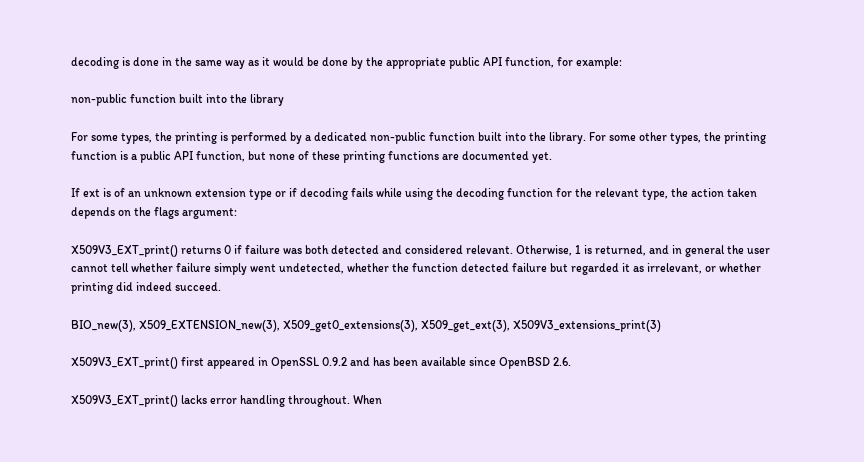decoding is done in the same way as it would be done by the appropriate public API function, for example:

non-public function built into the library

For some types, the printing is performed by a dedicated non-public function built into the library. For some other types, the printing function is a public API function, but none of these printing functions are documented yet.

If ext is of an unknown extension type or if decoding fails while using the decoding function for the relevant type, the action taken depends on the flags argument:

X509V3_EXT_print() returns 0 if failure was both detected and considered relevant. Otherwise, 1 is returned, and in general the user cannot tell whether failure simply went undetected, whether the function detected failure but regarded it as irrelevant, or whether printing did indeed succeed.

BIO_new(3), X509_EXTENSION_new(3), X509_get0_extensions(3), X509_get_ext(3), X509V3_extensions_print(3)

X509V3_EXT_print() first appeared in OpenSSL 0.9.2 and has been available since OpenBSD 2.6.

X509V3_EXT_print() lacks error handling throughout. When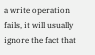a write operation fails, it will usually ignore the fact that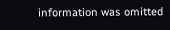information was omitted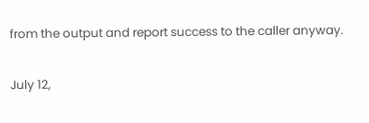from the output and report success to the caller anyway.

July 12,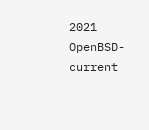2021 OpenBSD-current